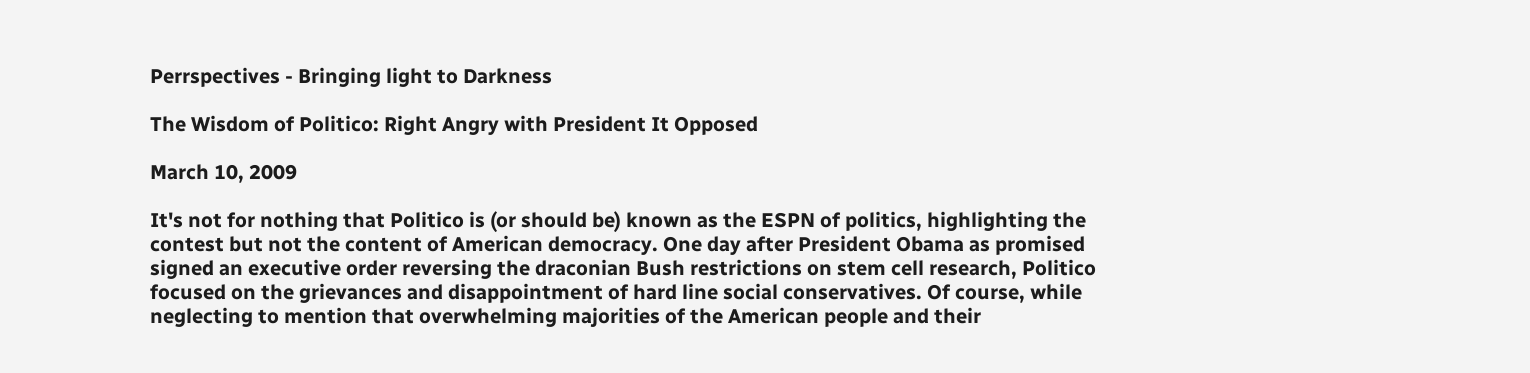Perrspectives - Bringing light to Darkness

The Wisdom of Politico: Right Angry with President It Opposed

March 10, 2009

It's not for nothing that Politico is (or should be) known as the ESPN of politics, highlighting the contest but not the content of American democracy. One day after President Obama as promised signed an executive order reversing the draconian Bush restrictions on stem cell research, Politico focused on the grievances and disappointment of hard line social conservatives. Of course, while neglecting to mention that overwhelming majorities of the American people and their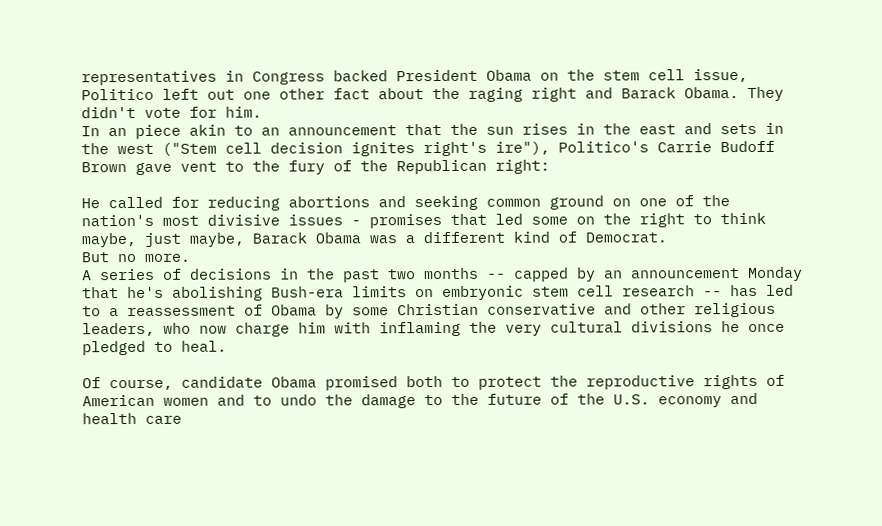representatives in Congress backed President Obama on the stem cell issue, Politico left out one other fact about the raging right and Barack Obama. They didn't vote for him.
In an piece akin to an announcement that the sun rises in the east and sets in the west ("Stem cell decision ignites right's ire"), Politico's Carrie Budoff Brown gave vent to the fury of the Republican right:

He called for reducing abortions and seeking common ground on one of the nation's most divisive issues - promises that led some on the right to think maybe, just maybe, Barack Obama was a different kind of Democrat.
But no more.
A series of decisions in the past two months -- capped by an announcement Monday that he's abolishing Bush-era limits on embryonic stem cell research -- has led to a reassessment of Obama by some Christian conservative and other religious leaders, who now charge him with inflaming the very cultural divisions he once pledged to heal.

Of course, candidate Obama promised both to protect the reproductive rights of American women and to undo the damage to the future of the U.S. economy and health care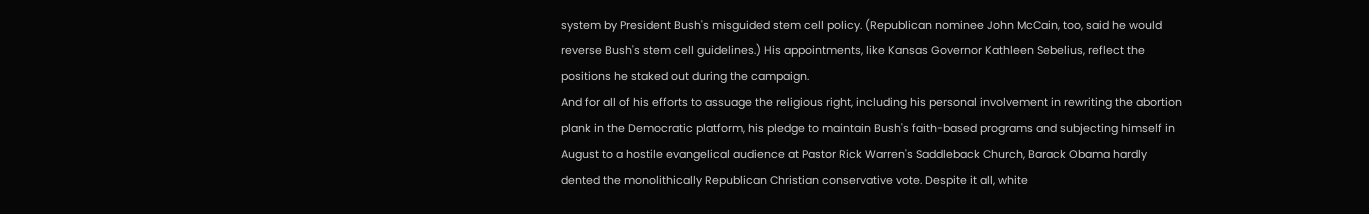system by President Bush's misguided stem cell policy. (Republican nominee John McCain, too, said he would reverse Bush's stem cell guidelines.) His appointments, like Kansas Governor Kathleen Sebelius, reflect the positions he staked out during the campaign.
And for all of his efforts to assuage the religious right, including his personal involvement in rewriting the abortion plank in the Democratic platform, his pledge to maintain Bush's faith-based programs and subjecting himself in August to a hostile evangelical audience at Pastor Rick Warren's Saddleback Church, Barack Obama hardly dented the monolithically Republican Christian conservative vote. Despite it all, white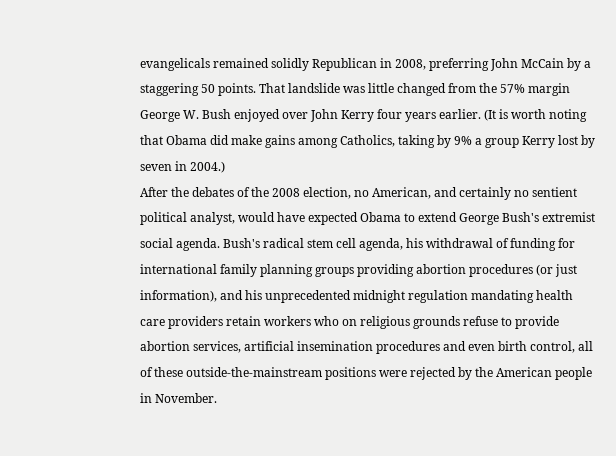evangelicals remained solidly Republican in 2008, preferring John McCain by a staggering 50 points. That landslide was little changed from the 57% margin George W. Bush enjoyed over John Kerry four years earlier. (It is worth noting that Obama did make gains among Catholics, taking by 9% a group Kerry lost by seven in 2004.)
After the debates of the 2008 election, no American, and certainly no sentient political analyst, would have expected Obama to extend George Bush's extremist social agenda. Bush's radical stem cell agenda, his withdrawal of funding for international family planning groups providing abortion procedures (or just information), and his unprecedented midnight regulation mandating health care providers retain workers who on religious grounds refuse to provide abortion services, artificial insemination procedures and even birth control, all of these outside-the-mainstream positions were rejected by the American people in November.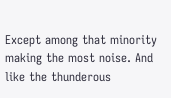Except among that minority making the most noise. And like the thunderous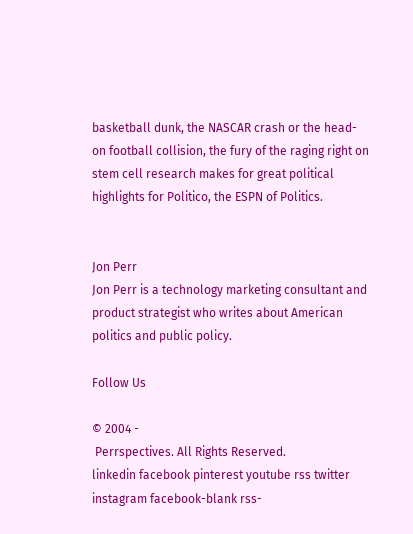basketball dunk, the NASCAR crash or the head-on football collision, the fury of the raging right on stem cell research makes for great political highlights for Politico, the ESPN of Politics.


Jon Perr
Jon Perr is a technology marketing consultant and product strategist who writes about American politics and public policy.

Follow Us

© 2004 -
 Perrspectives. All Rights Reserved.
linkedin facebook pinterest youtube rss twitter instagram facebook-blank rss-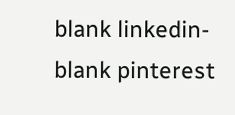blank linkedin-blank pinterest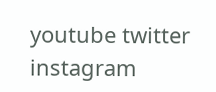youtube twitter instagram